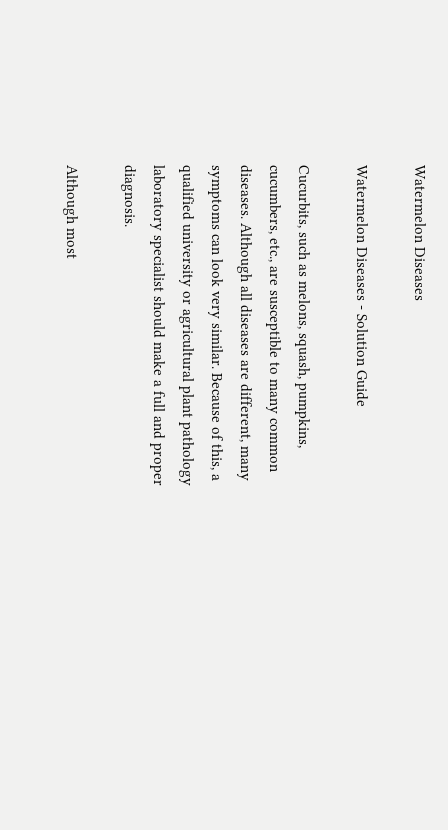Watermelon Diseases

Watermelon Diseases - Solution Guide

Cucurbits, such as melons, squash, pumpkins, cucumbers, etc., are susceptible to many common diseases. Although all diseases are different, many symptoms can look very similar. Because of this, a qualified university or agricultural plant pathology laboratory specialist should make a full and proper diagnosis.

Although most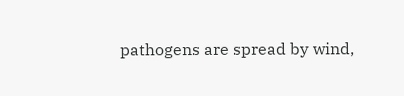pathogens are spread by wind,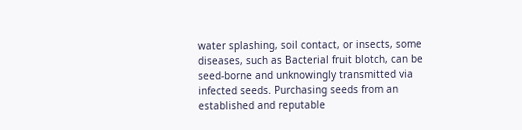water splashing, soil contact, or insects, some diseases, such as Bacterial fruit blotch, can be seed-borne and unknowingly transmitted via infected seeds. Purchasing seeds from an established and reputable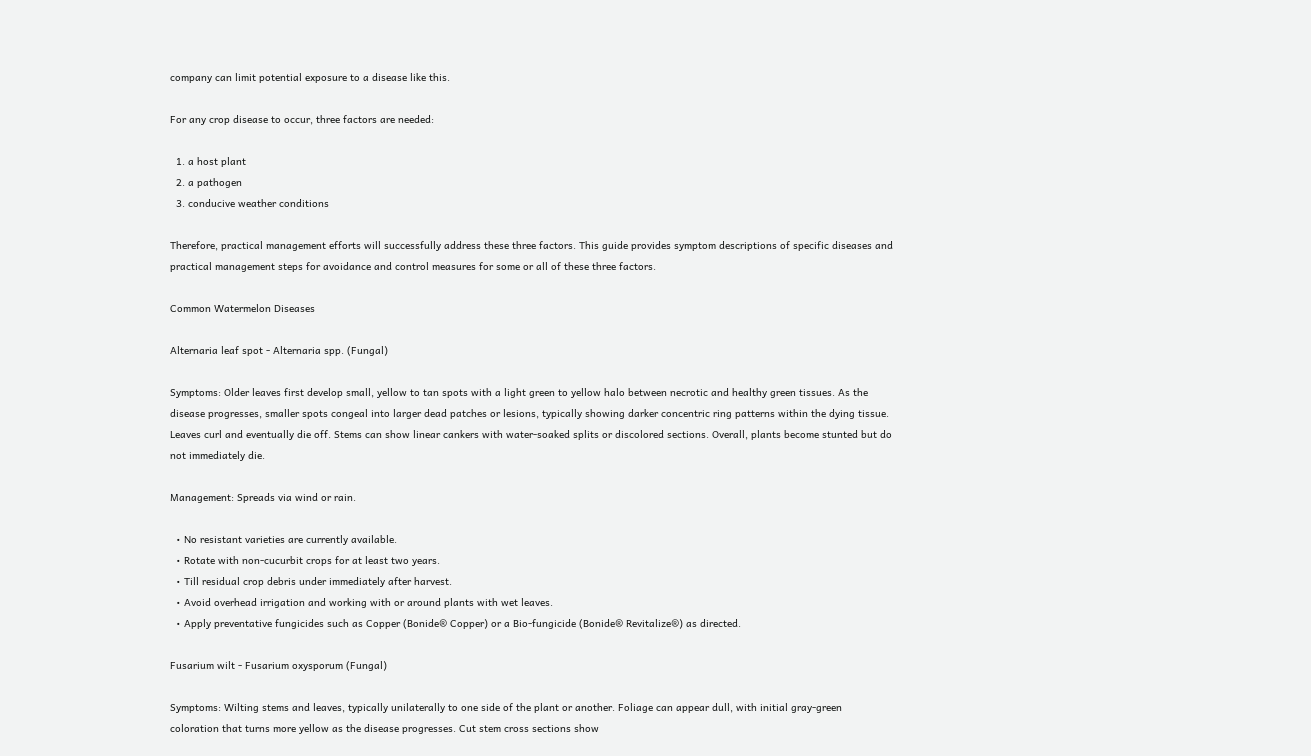company can limit potential exposure to a disease like this.

For any crop disease to occur, three factors are needed:

  1. a host plant
  2. a pathogen
  3. conducive weather conditions

Therefore, practical management efforts will successfully address these three factors. This guide provides symptom descriptions of specific diseases and practical management steps for avoidance and control measures for some or all of these three factors.

Common Watermelon Diseases

Alternaria leaf spot - Alternaria spp. (Fungal)

Symptoms: Older leaves first develop small, yellow to tan spots with a light green to yellow halo between necrotic and healthy green tissues. As the disease progresses, smaller spots congeal into larger dead patches or lesions, typically showing darker concentric ring patterns within the dying tissue. Leaves curl and eventually die off. Stems can show linear cankers with water-soaked splits or discolored sections. Overall, plants become stunted but do not immediately die.

Management: Spreads via wind or rain.

  • No resistant varieties are currently available.
  • Rotate with non-cucurbit crops for at least two years.
  • Till residual crop debris under immediately after harvest.
  • Avoid overhead irrigation and working with or around plants with wet leaves.
  • Apply preventative fungicides such as Copper (Bonide® Copper) or a Bio-fungicide (Bonide® Revitalize®) as directed.

Fusarium wilt - Fusarium oxysporum (Fungal)

Symptoms: Wilting stems and leaves, typically unilaterally to one side of the plant or another. Foliage can appear dull, with initial gray-green coloration that turns more yellow as the disease progresses. Cut stem cross sections show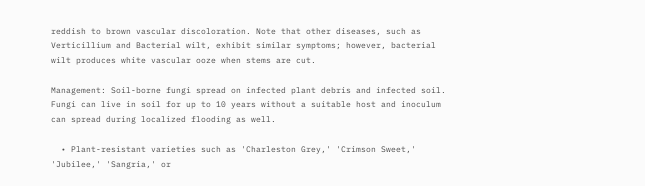reddish to brown vascular discoloration. Note that other diseases, such as Verticillium and Bacterial wilt, exhibit similar symptoms; however, bacterial wilt produces white vascular ooze when stems are cut.

Management: Soil-borne fungi spread on infected plant debris and infected soil. Fungi can live in soil for up to 10 years without a suitable host and inoculum can spread during localized flooding as well.

  • Plant-resistant varieties such as 'Charleston Grey,' 'Crimson Sweet,' 'Jubilee,' 'Sangria,' or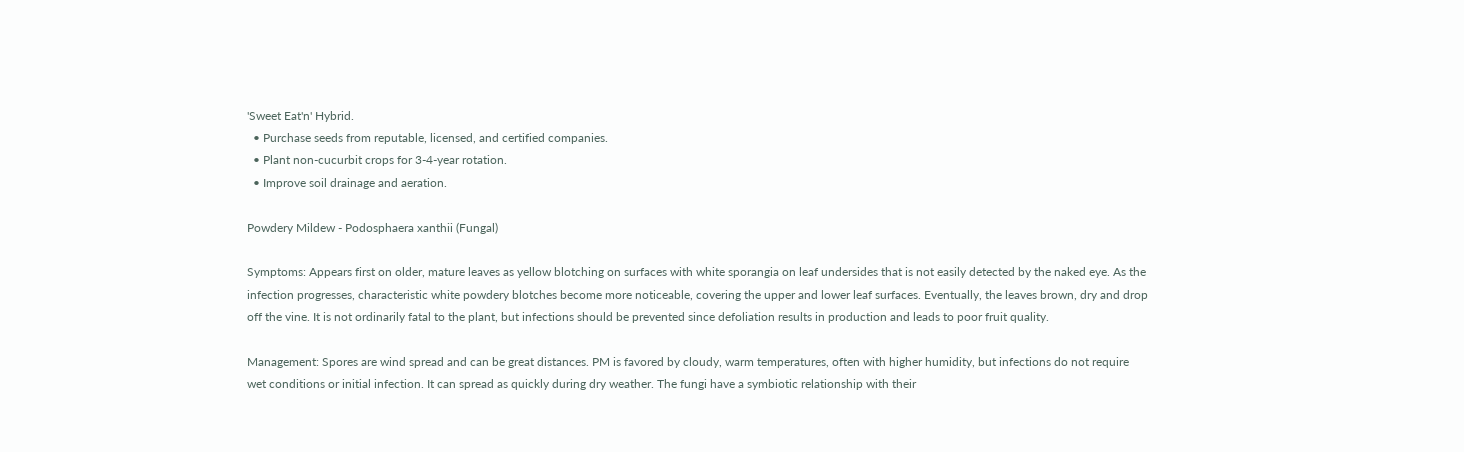'Sweet Eat'n' Hybrid.
  • Purchase seeds from reputable, licensed, and certified companies.
  • Plant non-cucurbit crops for 3-4-year rotation.
  • Improve soil drainage and aeration.

Powdery Mildew - Podosphaera xanthii (Fungal)

Symptoms: Appears first on older, mature leaves as yellow blotching on surfaces with white sporangia on leaf undersides that is not easily detected by the naked eye. As the infection progresses, characteristic white powdery blotches become more noticeable, covering the upper and lower leaf surfaces. Eventually, the leaves brown, dry and drop off the vine. It is not ordinarily fatal to the plant, but infections should be prevented since defoliation results in production and leads to poor fruit quality.

Management: Spores are wind spread and can be great distances. PM is favored by cloudy, warm temperatures, often with higher humidity, but infections do not require wet conditions or initial infection. It can spread as quickly during dry weather. The fungi have a symbiotic relationship with their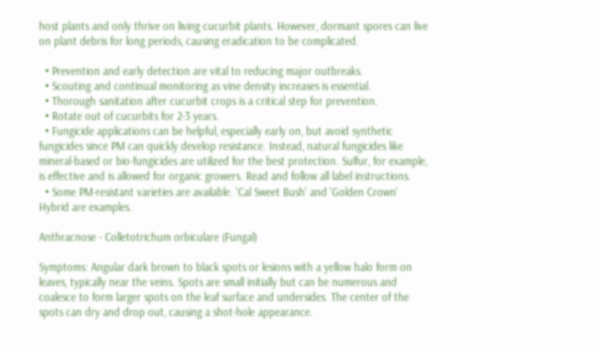host plants and only thrive on living cucurbit plants. However, dormant spores can live on plant debris for long periods, causing eradication to be complicated.

  • Prevention and early detection are vital to reducing major outbreaks.
  • Scouting and continual monitoring as vine density increases is essential.
  • Thorough sanitation after cucurbit crops is a critical step for prevention.
  • Rotate out of cucurbits for 2-3 years.
  • Fungicide applications can be helpful, especially early on, but avoid synthetic fungicides since PM can quickly develop resistance. Instead, natural fungicides like mineral-based or bio-fungicides are utilized for the best protection. Sulfur, for example, is effective and is allowed for organic growers. Read and follow all label instructions.
  • Some PM-resistant varieties are available. 'Cal Sweet Bush' and 'Golden Crown' Hybrid are examples.

Anthracnose - Colletotrichum orbiculare (Fungal)

Symptoms: Angular dark brown to black spots or lesions with a yellow halo form on leaves, typically near the veins. Spots are small initially but can be numerous and coalesce to form larger spots on the leaf surface and undersides. The center of the spots can dry and drop out, causing a shot-hole appearance.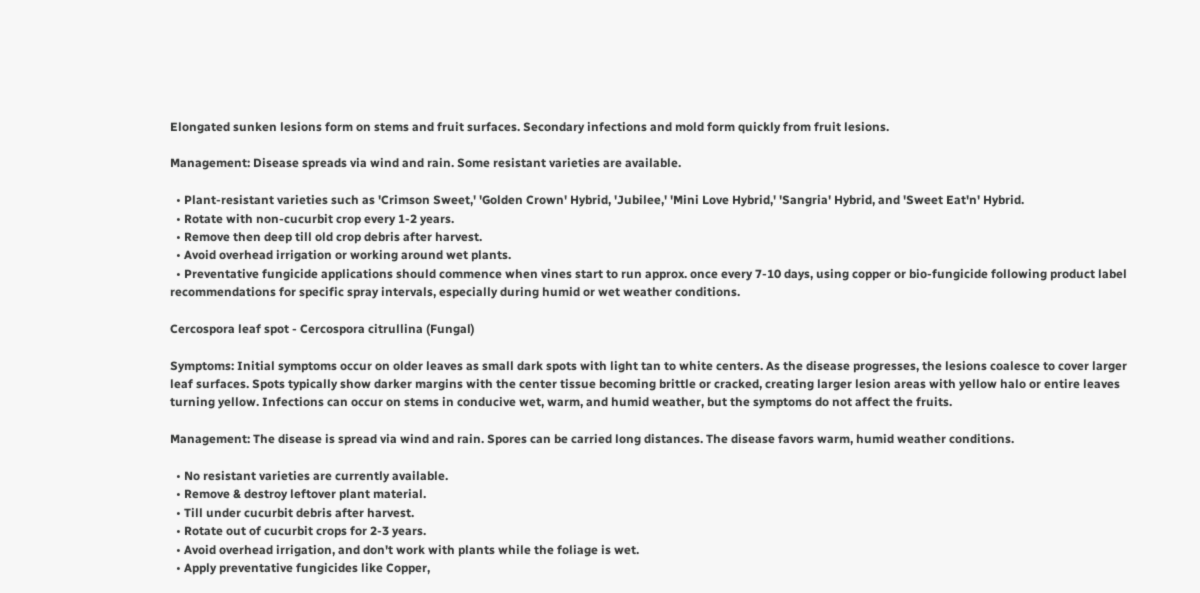Elongated sunken lesions form on stems and fruit surfaces. Secondary infections and mold form quickly from fruit lesions.

Management: Disease spreads via wind and rain. Some resistant varieties are available.

  • Plant-resistant varieties such as 'Crimson Sweet,' 'Golden Crown' Hybrid, 'Jubilee,' 'Mini Love Hybrid,' 'Sangria' Hybrid, and 'Sweet Eat'n' Hybrid.
  • Rotate with non-cucurbit crop every 1-2 years.
  • Remove then deep till old crop debris after harvest.
  • Avoid overhead irrigation or working around wet plants.
  • Preventative fungicide applications should commence when vines start to run approx. once every 7-10 days, using copper or bio-fungicide following product label recommendations for specific spray intervals, especially during humid or wet weather conditions.

Cercospora leaf spot - Cercospora citrullina (Fungal)

Symptoms: Initial symptoms occur on older leaves as small dark spots with light tan to white centers. As the disease progresses, the lesions coalesce to cover larger leaf surfaces. Spots typically show darker margins with the center tissue becoming brittle or cracked, creating larger lesion areas with yellow halo or entire leaves turning yellow. Infections can occur on stems in conducive wet, warm, and humid weather, but the symptoms do not affect the fruits.

Management: The disease is spread via wind and rain. Spores can be carried long distances. The disease favors warm, humid weather conditions.

  • No resistant varieties are currently available.
  • Remove & destroy leftover plant material.
  • Till under cucurbit debris after harvest.
  • Rotate out of cucurbit crops for 2-3 years.
  • Avoid overhead irrigation, and don't work with plants while the foliage is wet.
  • Apply preventative fungicides like Copper,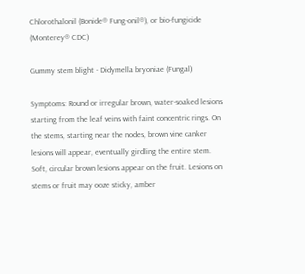Chlorothalonil (Bonide® Fung-onil®), or bio-fungicide (Monterey® CDC)

Gummy stem blight - Didymella bryoniae (Fungal)

Symptoms: Round or irregular brown, water-soaked lesions starting from the leaf veins with faint concentric rings. On the stems, starting near the nodes, brown vine canker lesions will appear, eventually girdling the entire stem. Soft, circular brown lesions appear on the fruit. Lesions on stems or fruit may ooze sticky, amber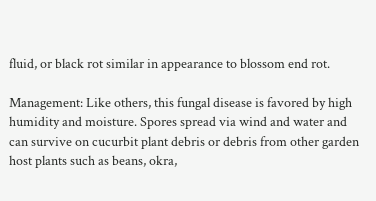fluid, or black rot similar in appearance to blossom end rot.

Management: Like others, this fungal disease is favored by high humidity and moisture. Spores spread via wind and water and can survive on cucurbit plant debris or debris from other garden host plants such as beans, okra,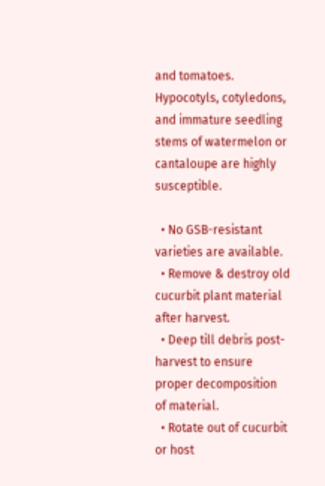and tomatoes. Hypocotyls, cotyledons, and immature seedling stems of watermelon or cantaloupe are highly susceptible.

  • No GSB-resistant varieties are available.
  • Remove & destroy old cucurbit plant material after harvest.
  • Deep till debris post-harvest to ensure proper decomposition of material.
  • Rotate out of cucurbit or host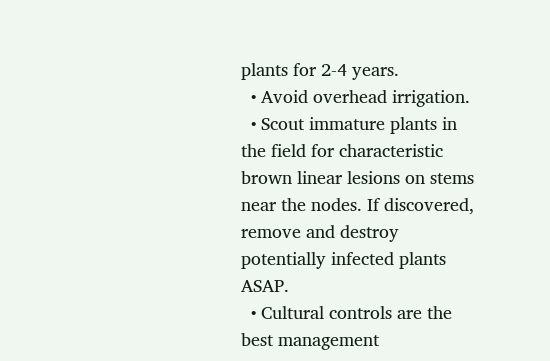plants for 2-4 years.
  • Avoid overhead irrigation.
  • Scout immature plants in the field for characteristic brown linear lesions on stems near the nodes. If discovered, remove and destroy potentially infected plants ASAP.
  • Cultural controls are the best management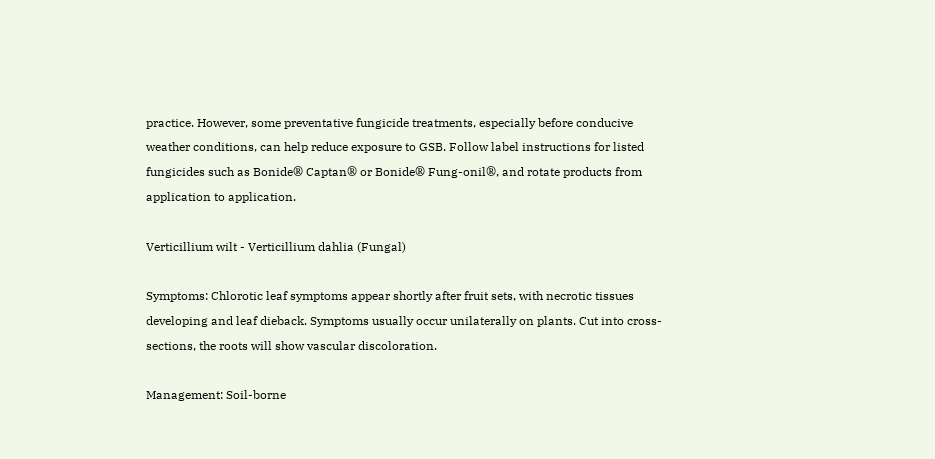practice. However, some preventative fungicide treatments, especially before conducive weather conditions, can help reduce exposure to GSB. Follow label instructions for listed fungicides such as Bonide® Captan® or Bonide® Fung-onil®, and rotate products from application to application.

Verticillium wilt - Verticillium dahlia (Fungal)

Symptoms: Chlorotic leaf symptoms appear shortly after fruit sets, with necrotic tissues developing and leaf dieback. Symptoms usually occur unilaterally on plants. Cut into cross-sections, the roots will show vascular discoloration.

Management: Soil-borne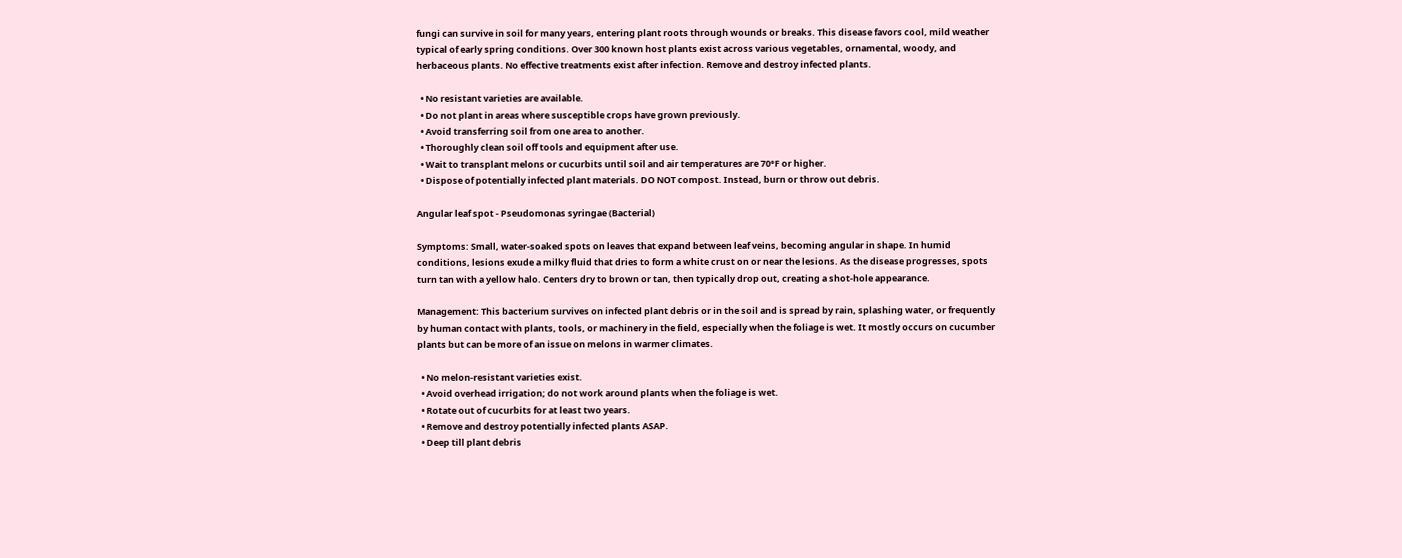fungi can survive in soil for many years, entering plant roots through wounds or breaks. This disease favors cool, mild weather typical of early spring conditions. Over 300 known host plants exist across various vegetables, ornamental, woody, and herbaceous plants. No effective treatments exist after infection. Remove and destroy infected plants.

  • No resistant varieties are available.
  • Do not plant in areas where susceptible crops have grown previously.
  • Avoid transferring soil from one area to another.
  • Thoroughly clean soil off tools and equipment after use.
  • Wait to transplant melons or cucurbits until soil and air temperatures are 70°F or higher.
  • Dispose of potentially infected plant materials. DO NOT compost. Instead, burn or throw out debris.

Angular leaf spot - Pseudomonas syringae (Bacterial)

Symptoms: Small, water-soaked spots on leaves that expand between leaf veins, becoming angular in shape. In humid conditions, lesions exude a milky fluid that dries to form a white crust on or near the lesions. As the disease progresses, spots turn tan with a yellow halo. Centers dry to brown or tan, then typically drop out, creating a shot-hole appearance.

Management: This bacterium survives on infected plant debris or in the soil and is spread by rain, splashing water, or frequently by human contact with plants, tools, or machinery in the field, especially when the foliage is wet. It mostly occurs on cucumber plants but can be more of an issue on melons in warmer climates.

  • No melon-resistant varieties exist.
  • Avoid overhead irrigation; do not work around plants when the foliage is wet.
  • Rotate out of cucurbits for at least two years.
  • Remove and destroy potentially infected plants ASAP.
  • Deep till plant debris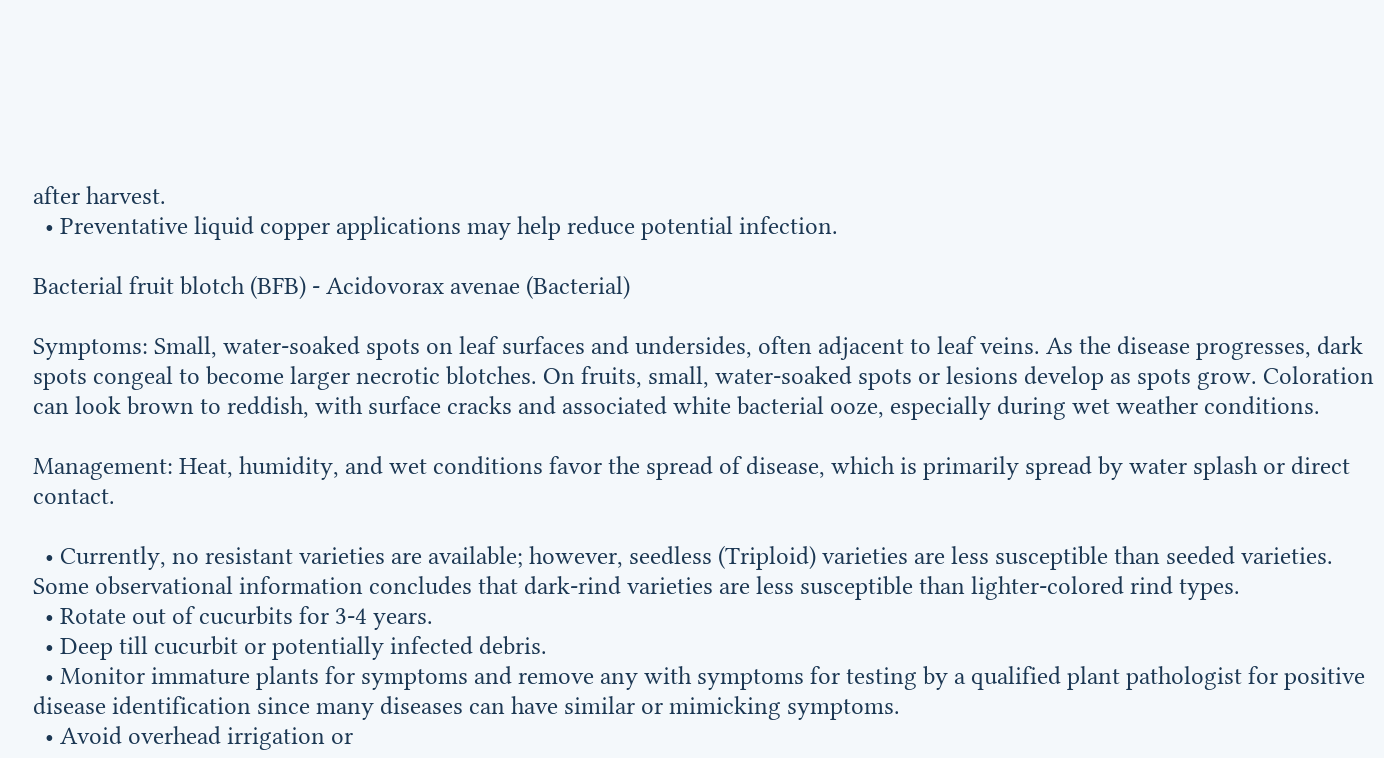after harvest.
  • Preventative liquid copper applications may help reduce potential infection.

Bacterial fruit blotch (BFB) - Acidovorax avenae (Bacterial)

Symptoms: Small, water-soaked spots on leaf surfaces and undersides, often adjacent to leaf veins. As the disease progresses, dark spots congeal to become larger necrotic blotches. On fruits, small, water-soaked spots or lesions develop as spots grow. Coloration can look brown to reddish, with surface cracks and associated white bacterial ooze, especially during wet weather conditions.

Management: Heat, humidity, and wet conditions favor the spread of disease, which is primarily spread by water splash or direct contact.

  • Currently, no resistant varieties are available; however, seedless (Triploid) varieties are less susceptible than seeded varieties. Some observational information concludes that dark-rind varieties are less susceptible than lighter-colored rind types.
  • Rotate out of cucurbits for 3-4 years.
  • Deep till cucurbit or potentially infected debris.
  • Monitor immature plants for symptoms and remove any with symptoms for testing by a qualified plant pathologist for positive disease identification since many diseases can have similar or mimicking symptoms.
  • Avoid overhead irrigation or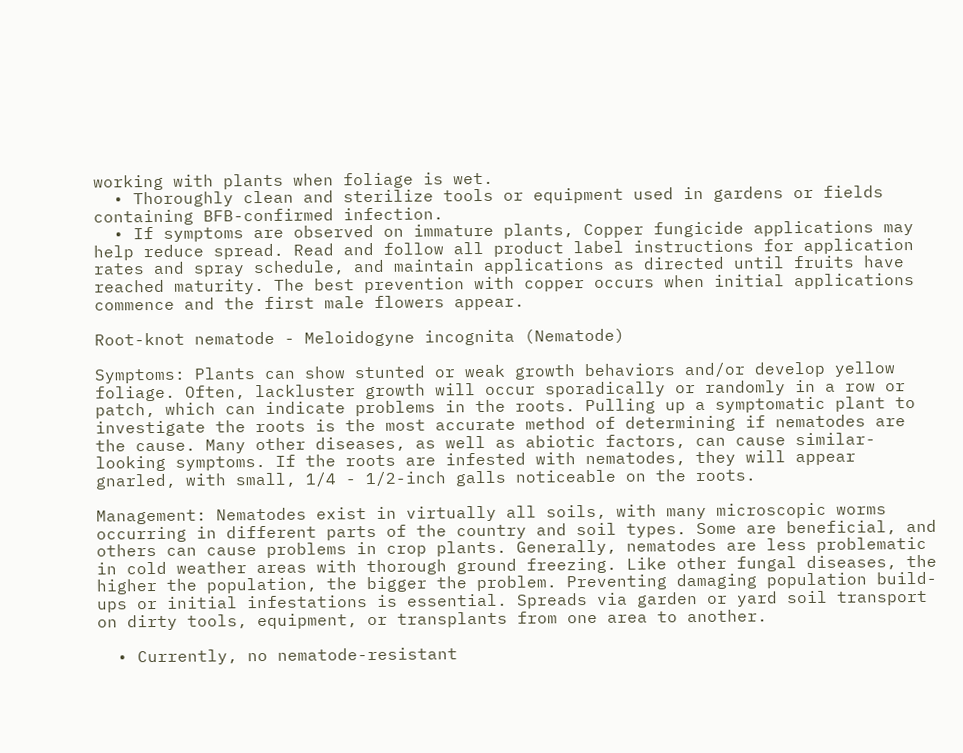working with plants when foliage is wet.
  • Thoroughly clean and sterilize tools or equipment used in gardens or fields containing BFB-confirmed infection.
  • If symptoms are observed on immature plants, Copper fungicide applications may help reduce spread. Read and follow all product label instructions for application rates and spray schedule, and maintain applications as directed until fruits have reached maturity. The best prevention with copper occurs when initial applications commence and the first male flowers appear.

Root-knot nematode - Meloidogyne incognita (Nematode)

Symptoms: Plants can show stunted or weak growth behaviors and/or develop yellow foliage. Often, lackluster growth will occur sporadically or randomly in a row or patch, which can indicate problems in the roots. Pulling up a symptomatic plant to investigate the roots is the most accurate method of determining if nematodes are the cause. Many other diseases, as well as abiotic factors, can cause similar-looking symptoms. If the roots are infested with nematodes, they will appear gnarled, with small, 1/4 - 1/2-inch galls noticeable on the roots.

Management: Nematodes exist in virtually all soils, with many microscopic worms occurring in different parts of the country and soil types. Some are beneficial, and others can cause problems in crop plants. Generally, nematodes are less problematic in cold weather areas with thorough ground freezing. Like other fungal diseases, the higher the population, the bigger the problem. Preventing damaging population build-ups or initial infestations is essential. Spreads via garden or yard soil transport on dirty tools, equipment, or transplants from one area to another.

  • Currently, no nematode-resistant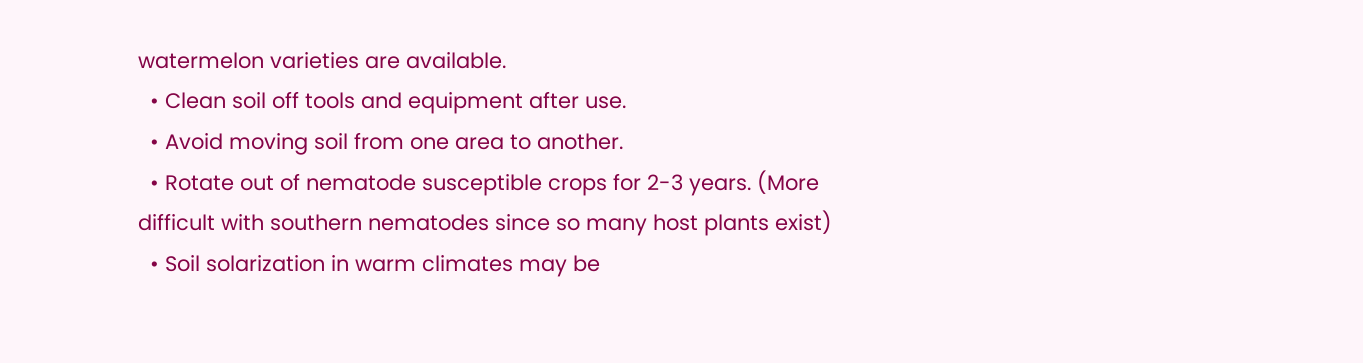watermelon varieties are available.
  • Clean soil off tools and equipment after use.
  • Avoid moving soil from one area to another.
  • Rotate out of nematode susceptible crops for 2-3 years. (More difficult with southern nematodes since so many host plants exist)
  • Soil solarization in warm climates may be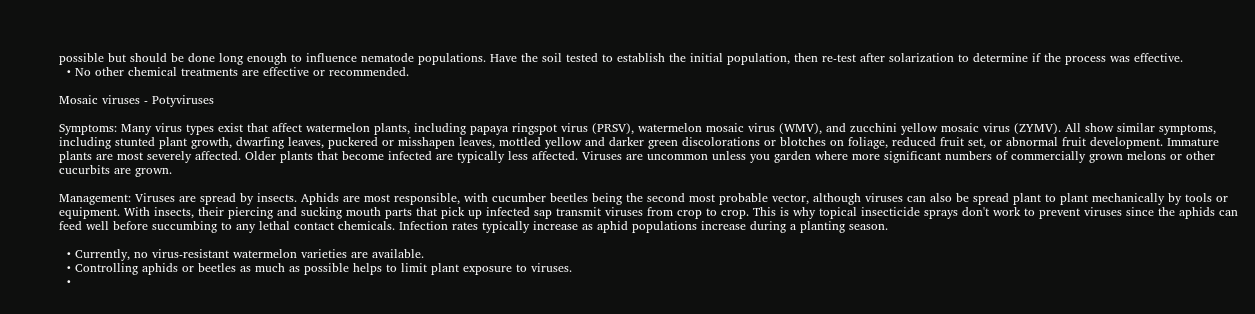possible but should be done long enough to influence nematode populations. Have the soil tested to establish the initial population, then re-test after solarization to determine if the process was effective.
  • No other chemical treatments are effective or recommended.

Mosaic viruses - Potyviruses

Symptoms: Many virus types exist that affect watermelon plants, including papaya ringspot virus (PRSV), watermelon mosaic virus (WMV), and zucchini yellow mosaic virus (ZYMV). All show similar symptoms, including stunted plant growth, dwarfing leaves, puckered or misshapen leaves, mottled yellow and darker green discolorations or blotches on foliage, reduced fruit set, or abnormal fruit development. Immature plants are most severely affected. Older plants that become infected are typically less affected. Viruses are uncommon unless you garden where more significant numbers of commercially grown melons or other cucurbits are grown.

Management: Viruses are spread by insects. Aphids are most responsible, with cucumber beetles being the second most probable vector, although viruses can also be spread plant to plant mechanically by tools or equipment. With insects, their piercing and sucking mouth parts that pick up infected sap transmit viruses from crop to crop. This is why topical insecticide sprays don't work to prevent viruses since the aphids can feed well before succumbing to any lethal contact chemicals. Infection rates typically increase as aphid populations increase during a planting season.

  • Currently, no virus-resistant watermelon varieties are available.
  • Controlling aphids or beetles as much as possible helps to limit plant exposure to viruses.
  •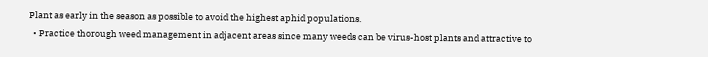Plant as early in the season as possible to avoid the highest aphid populations.
  • Practice thorough weed management in adjacent areas since many weeds can be virus-host plants and attractive to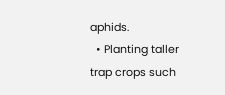aphids.
  • Planting taller trap crops such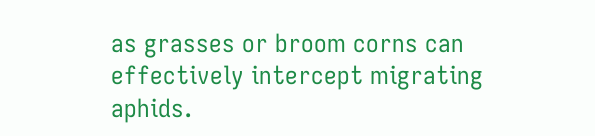as grasses or broom corns can effectively intercept migrating aphids.